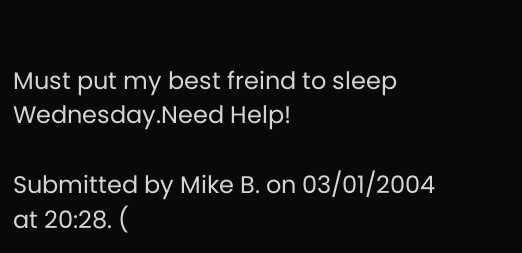Must put my best freind to sleep Wednesday.Need Help!

Submitted by Mike B. on 03/01/2004 at 20:28. (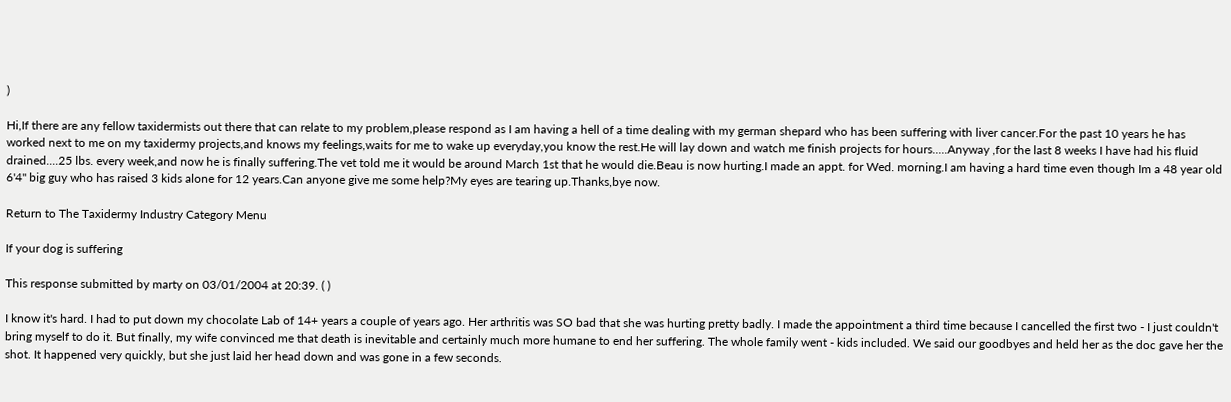)

Hi,If there are any fellow taxidermists out there that can relate to my problem,please respond as I am having a hell of a time dealing with my german shepard who has been suffering with liver cancer.For the past 10 years he has worked next to me on my taxidermy projects,and knows my feelings,waits for me to wake up everyday,you know the rest.He will lay down and watch me finish projects for hours.....Anyway ,for the last 8 weeks I have had his fluid drained....25 lbs. every week,and now he is finally suffering.The vet told me it would be around March 1st that he would die.Beau is now hurting.I made an appt. for Wed. morning.I am having a hard time even though Im a 48 year old 6'4" big guy who has raised 3 kids alone for 12 years.Can anyone give me some help?My eyes are tearing up.Thanks,bye now.

Return to The Taxidermy Industry Category Menu

If your dog is suffering

This response submitted by marty on 03/01/2004 at 20:39. ( )

I know it's hard. I had to put down my chocolate Lab of 14+ years a couple of years ago. Her arthritis was SO bad that she was hurting pretty badly. I made the appointment a third time because I cancelled the first two - I just couldn't bring myself to do it. But finally, my wife convinced me that death is inevitable and certainly much more humane to end her suffering. The whole family went - kids included. We said our goodbyes and held her as the doc gave her the shot. It happened very quickly, but she just laid her head down and was gone in a few seconds.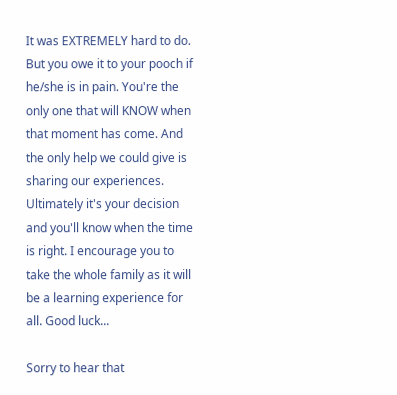It was EXTREMELY hard to do. But you owe it to your pooch if he/she is in pain. You're the only one that will KNOW when that moment has come. And the only help we could give is sharing our experiences. Ultimately it's your decision and you'll know when the time is right. I encourage you to take the whole family as it will be a learning experience for all. Good luck...

Sorry to hear that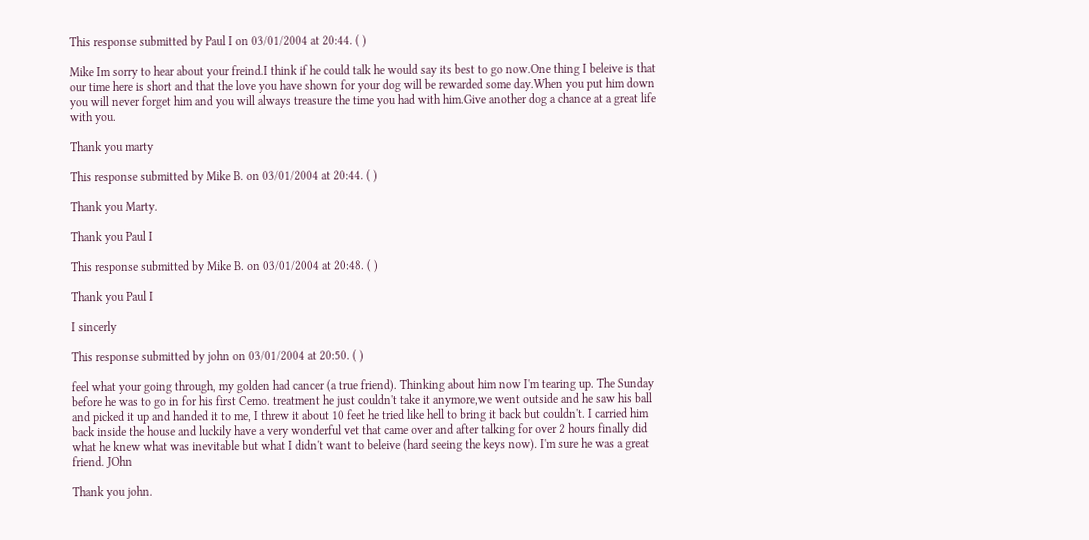This response submitted by Paul I on 03/01/2004 at 20:44. ( )

Mike Im sorry to hear about your freind.I think if he could talk he would say its best to go now.One thing I beleive is that our time here is short and that the love you have shown for your dog will be rewarded some day.When you put him down you will never forget him and you will always treasure the time you had with him.Give another dog a chance at a great life with you.

Thank you marty

This response submitted by Mike B. on 03/01/2004 at 20:44. ( )

Thank you Marty.

Thank you Paul I

This response submitted by Mike B. on 03/01/2004 at 20:48. ( )

Thank you Paul I

I sincerly

This response submitted by john on 03/01/2004 at 20:50. ( )

feel what your going through, my golden had cancer (a true friend). Thinking about him now I'm tearing up. The Sunday before he was to go in for his first Cemo. treatment he just couldn't take it anymore,we went outside and he saw his ball and picked it up and handed it to me, I threw it about 10 feet he tried like hell to bring it back but couldn't. I carried him back inside the house and luckily have a very wonderful vet that came over and after talking for over 2 hours finally did what he knew what was inevitable but what I didn't want to beleive (hard seeing the keys now). I'm sure he was a great friend. JOhn

Thank you john.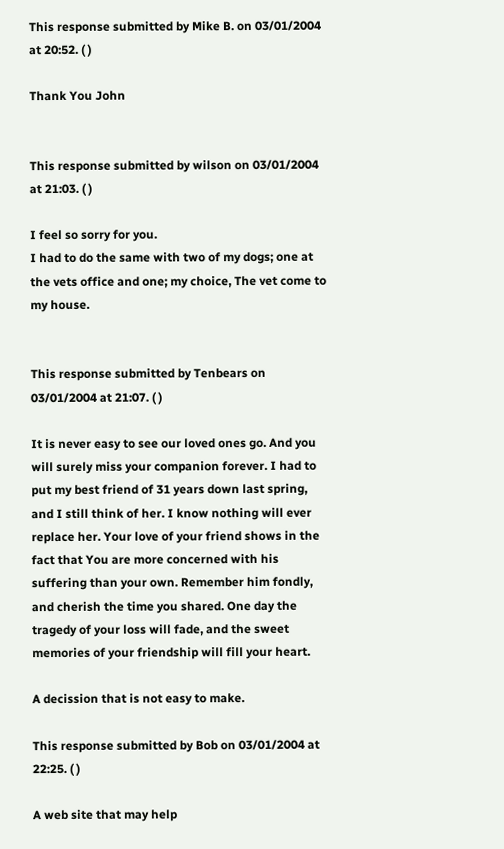This response submitted by Mike B. on 03/01/2004 at 20:52. ( )

Thank You John


This response submitted by wilson on 03/01/2004 at 21:03. ( )

I feel so sorry for you.
I had to do the same with two of my dogs; one at the vets office and one; my choice, The vet come to my house.


This response submitted by Tenbears on 03/01/2004 at 21:07. ( )

It is never easy to see our loved ones go. And you will surely miss your companion forever. I had to put my best friend of 31 years down last spring, and I still think of her. I know nothing will ever replace her. Your love of your friend shows in the fact that You are more concerned with his suffering than your own. Remember him fondly, and cherish the time you shared. One day the tragedy of your loss will fade, and the sweet memories of your friendship will fill your heart.

A decission that is not easy to make.

This response submitted by Bob on 03/01/2004 at 22:25. ( )

A web site that may help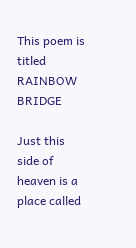This poem is titled RAINBOW BRIDGE

Just this side of heaven is a place called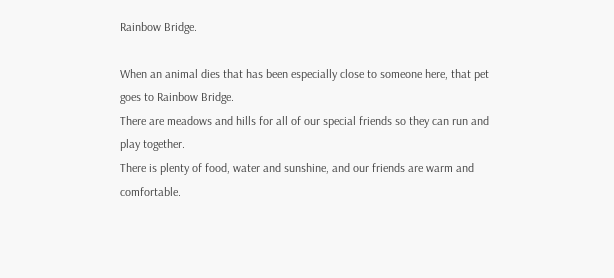Rainbow Bridge.

When an animal dies that has been especially close to someone here, that pet goes to Rainbow Bridge.
There are meadows and hills for all of our special friends so they can run and play together.
There is plenty of food, water and sunshine, and our friends are warm and comfortable.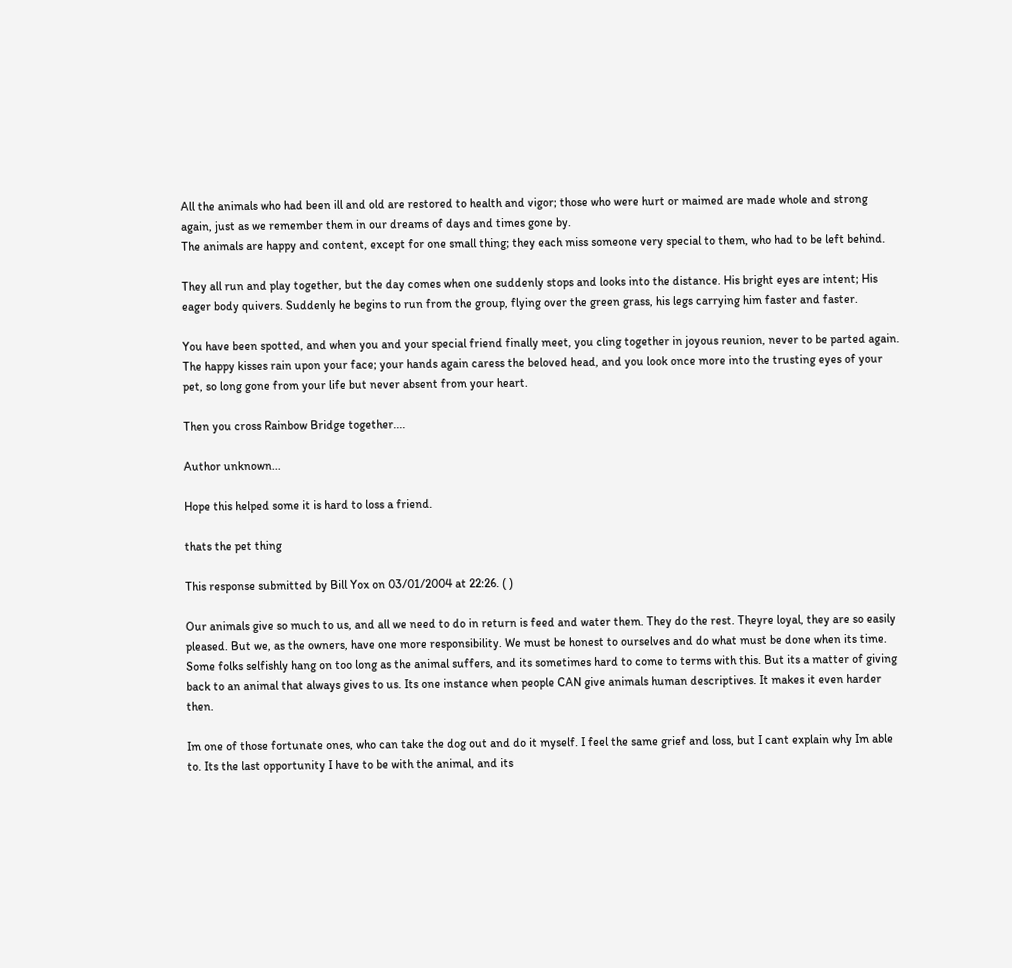All the animals who had been ill and old are restored to health and vigor; those who were hurt or maimed are made whole and strong again, just as we remember them in our dreams of days and times gone by.
The animals are happy and content, except for one small thing; they each miss someone very special to them, who had to be left behind.

They all run and play together, but the day comes when one suddenly stops and looks into the distance. His bright eyes are intent; His eager body quivers. Suddenly he begins to run from the group, flying over the green grass, his legs carrying him faster and faster.

You have been spotted, and when you and your special friend finally meet, you cling together in joyous reunion, never to be parted again. The happy kisses rain upon your face; your hands again caress the beloved head, and you look once more into the trusting eyes of your pet, so long gone from your life but never absent from your heart.

Then you cross Rainbow Bridge together....

Author unknown...

Hope this helped some it is hard to loss a friend.

thats the pet thing

This response submitted by Bill Yox on 03/01/2004 at 22:26. ( )

Our animals give so much to us, and all we need to do in return is feed and water them. They do the rest. Theyre loyal, they are so easily pleased. But we, as the owners, have one more responsibility. We must be honest to ourselves and do what must be done when its time. Some folks selfishly hang on too long as the animal suffers, and its sometimes hard to come to terms with this. But its a matter of giving back to an animal that always gives to us. Its one instance when people CAN give animals human descriptives. It makes it even harder then.

Im one of those fortunate ones, who can take the dog out and do it myself. I feel the same grief and loss, but I cant explain why Im able to. Its the last opportunity I have to be with the animal, and its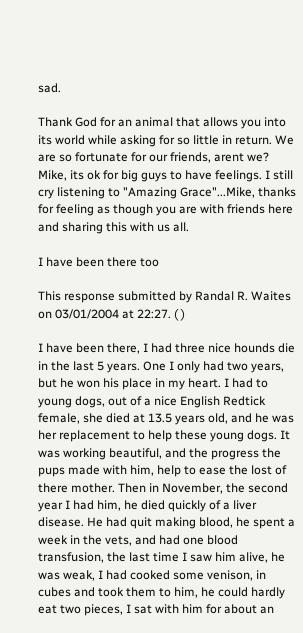sad.

Thank God for an animal that allows you into its world while asking for so little in return. We are so fortunate for our friends, arent we? Mike, its ok for big guys to have feelings. I still cry listening to "Amazing Grace"...Mike, thanks for feeling as though you are with friends here and sharing this with us all.

I have been there too

This response submitted by Randal R. Waites on 03/01/2004 at 22:27. ( )

I have been there, I had three nice hounds die in the last 5 years. One I only had two years, but he won his place in my heart. I had to young dogs, out of a nice English Redtick female, she died at 13.5 years old, and he was her replacement to help these young dogs. It was working beautiful, and the progress the pups made with him, help to ease the lost of there mother. Then in November, the second year I had him, he died quickly of a liver disease. He had quit making blood, he spent a week in the vets, and had one blood transfusion, the last time I saw him alive, he was weak, I had cooked some venison, in cubes and took them to him, he could hardly eat two pieces, I sat with him for about an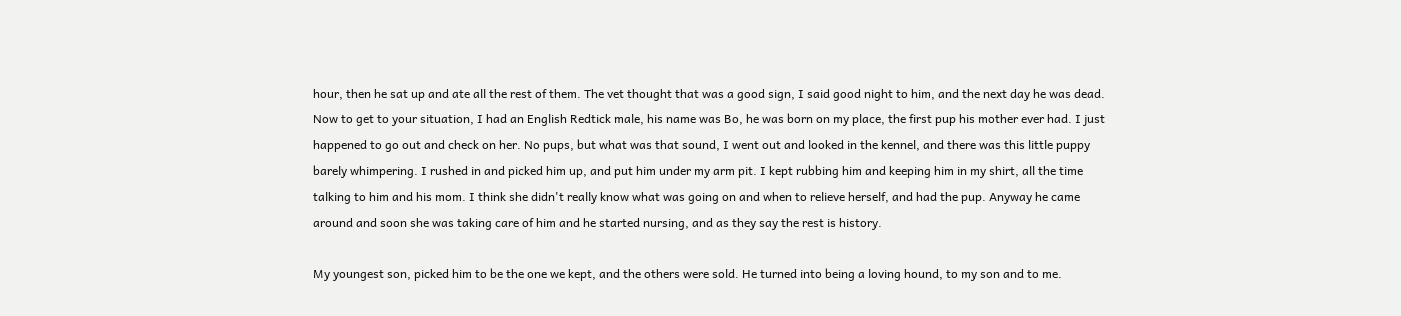hour, then he sat up and ate all the rest of them. The vet thought that was a good sign, I said good night to him, and the next day he was dead.
Now to get to your situation, I had an English Redtick male, his name was Bo, he was born on my place, the first pup his mother ever had. I just happened to go out and check on her. No pups, but what was that sound, I went out and looked in the kennel, and there was this little puppy barely whimpering. I rushed in and picked him up, and put him under my arm pit. I kept rubbing him and keeping him in my shirt, all the time talking to him and his mom. I think she didn't really know what was going on and when to relieve herself, and had the pup. Anyway he came around and soon she was taking care of him and he started nursing, and as they say the rest is history.

My youngest son, picked him to be the one we kept, and the others were sold. He turned into being a loving hound, to my son and to me.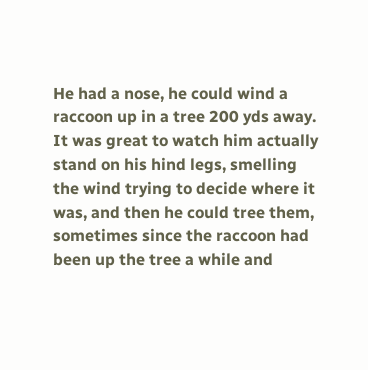He had a nose, he could wind a raccoon up in a tree 200 yds away. It was great to watch him actually stand on his hind legs, smelling the wind trying to decide where it was, and then he could tree them, sometimes since the raccoon had been up the tree a while and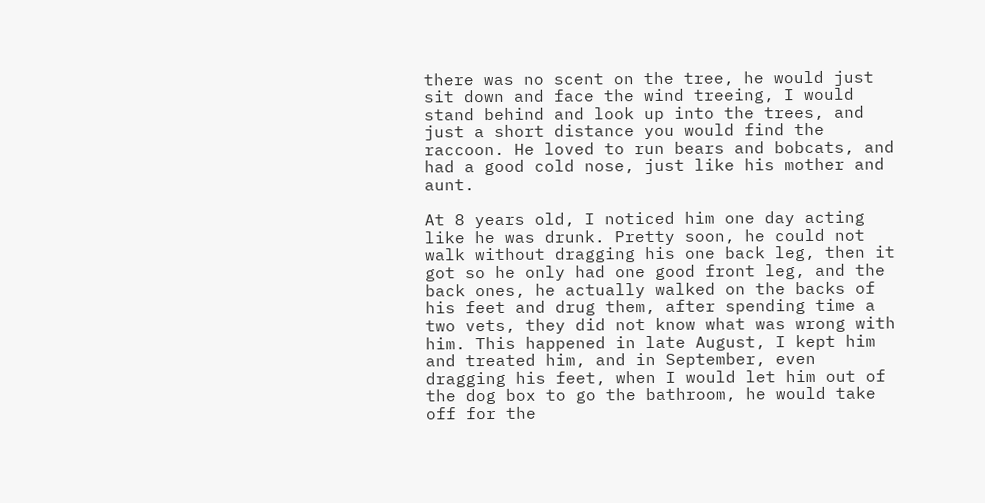there was no scent on the tree, he would just sit down and face the wind treeing, I would stand behind and look up into the trees, and just a short distance you would find the raccoon. He loved to run bears and bobcats, and had a good cold nose, just like his mother and aunt.

At 8 years old, I noticed him one day acting like he was drunk. Pretty soon, he could not walk without dragging his one back leg, then it got so he only had one good front leg, and the back ones, he actually walked on the backs of his feet and drug them, after spending time a two vets, they did not know what was wrong with him. This happened in late August, I kept him and treated him, and in September, even dragging his feet, when I would let him out of the dog box to go the bathroom, he would take off for the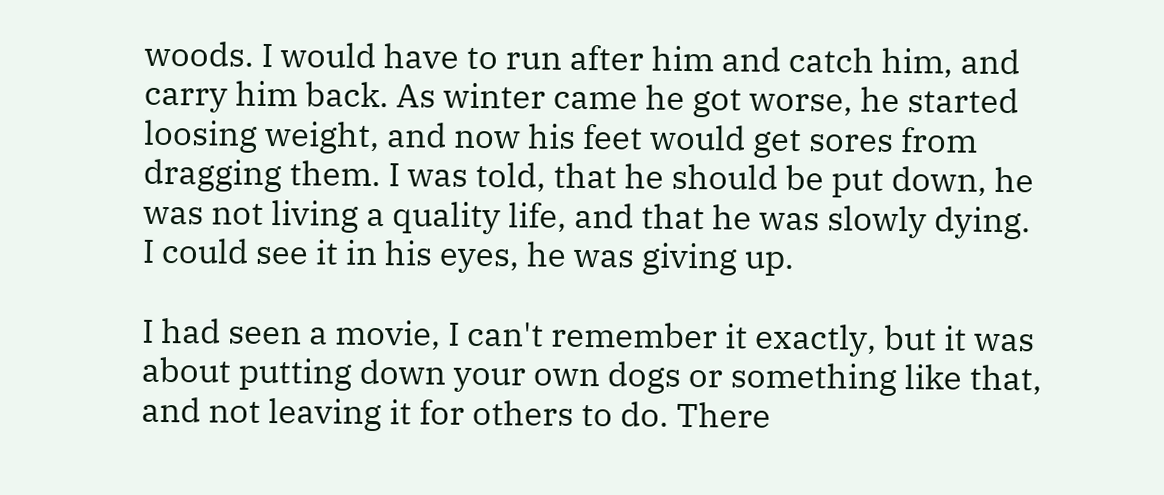woods. I would have to run after him and catch him, and carry him back. As winter came he got worse, he started loosing weight, and now his feet would get sores from dragging them. I was told, that he should be put down, he was not living a quality life, and that he was slowly dying. I could see it in his eyes, he was giving up.

I had seen a movie, I can't remember it exactly, but it was about putting down your own dogs or something like that, and not leaving it for others to do. There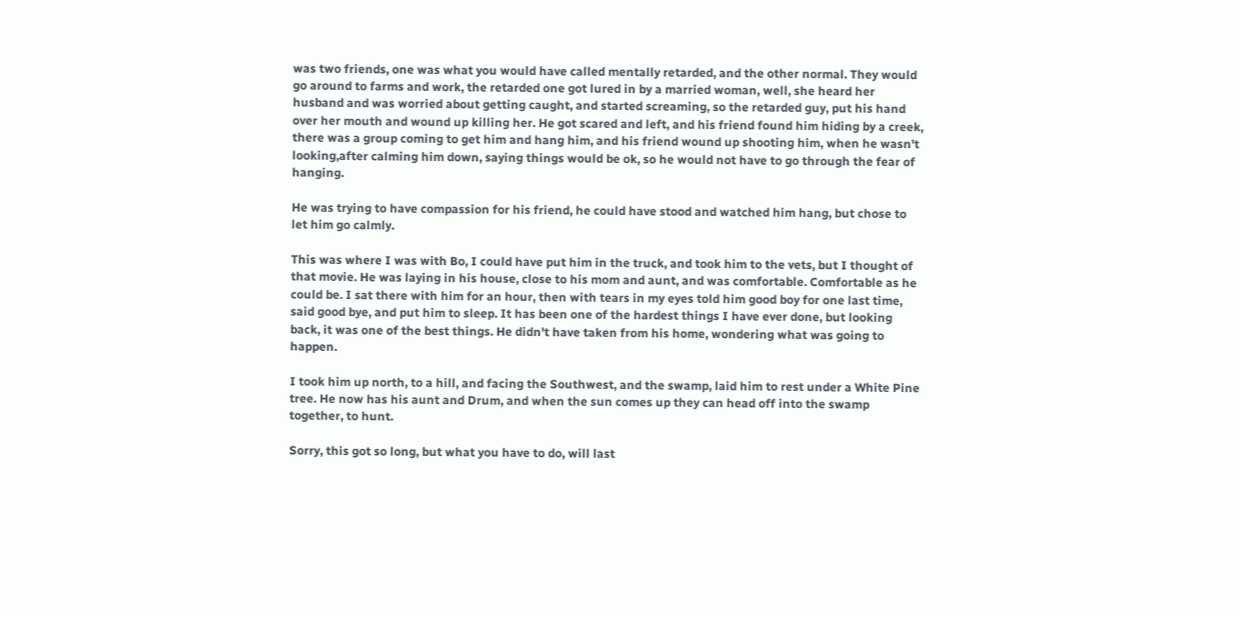was two friends, one was what you would have called mentally retarded, and the other normal. They would go around to farms and work, the retarded one got lured in by a married woman, well, she heard her husband and was worried about getting caught, and started screaming, so the retarded guy, put his hand over her mouth and wound up killing her. He got scared and left, and his friend found him hiding by a creek, there was a group coming to get him and hang him, and his friend wound up shooting him, when he wasn't looking,after calming him down, saying things would be ok, so he would not have to go through the fear of hanging.

He was trying to have compassion for his friend, he could have stood and watched him hang, but chose to let him go calmly.

This was where I was with Bo, I could have put him in the truck, and took him to the vets, but I thought of that movie. He was laying in his house, close to his mom and aunt, and was comfortable. Comfortable as he could be. I sat there with him for an hour, then with tears in my eyes told him good boy for one last time, said good bye, and put him to sleep. It has been one of the hardest things I have ever done, but looking back, it was one of the best things. He didn't have taken from his home, wondering what was going to happen.

I took him up north, to a hill, and facing the Southwest, and the swamp, laid him to rest under a White Pine tree. He now has his aunt and Drum, and when the sun comes up they can head off into the swamp together, to hunt.

Sorry, this got so long, but what you have to do, will last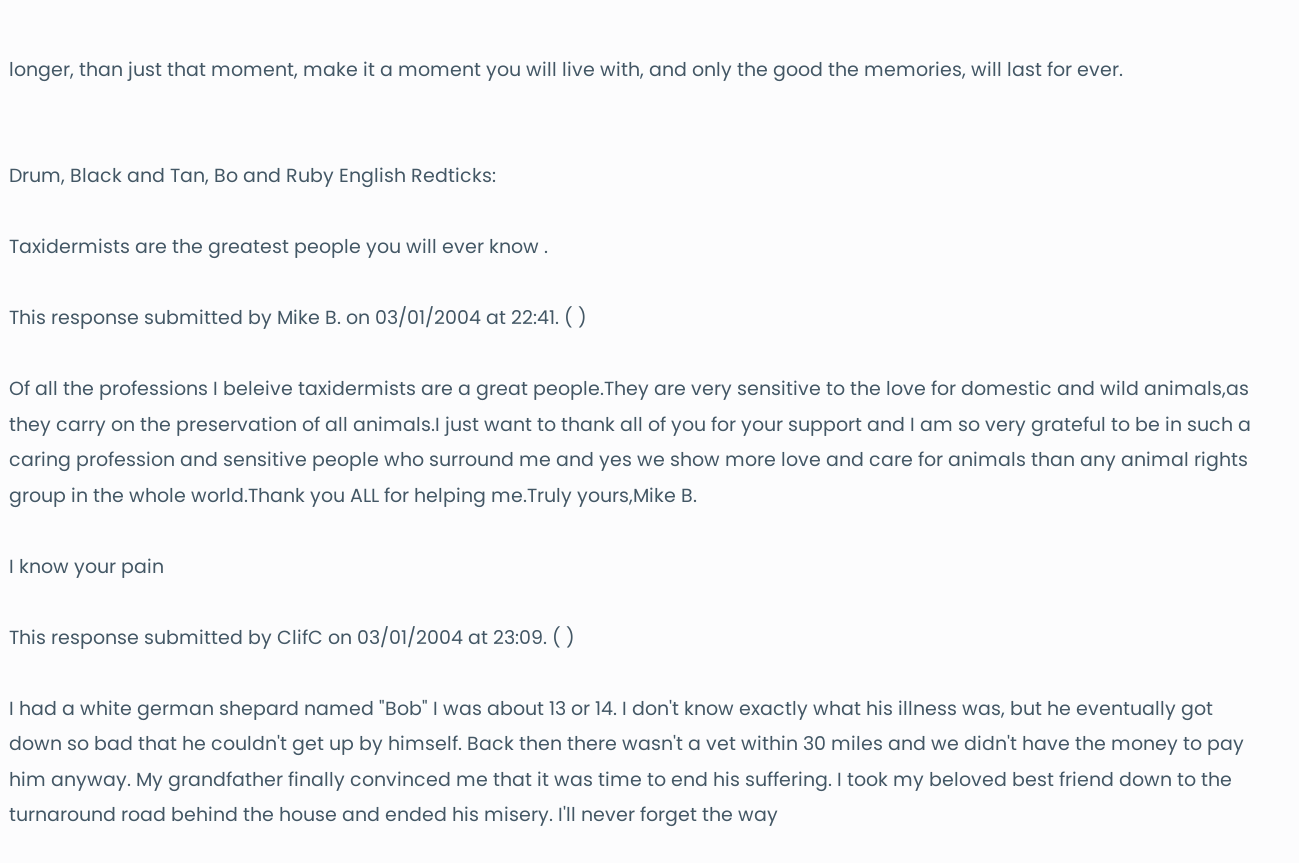longer, than just that moment, make it a moment you will live with, and only the good the memories, will last for ever.


Drum, Black and Tan, Bo and Ruby English Redticks:

Taxidermists are the greatest people you will ever know .

This response submitted by Mike B. on 03/01/2004 at 22:41. ( )

Of all the professions I beleive taxidermists are a great people.They are very sensitive to the love for domestic and wild animals,as they carry on the preservation of all animals.I just want to thank all of you for your support and I am so very grateful to be in such a caring profession and sensitive people who surround me and yes we show more love and care for animals than any animal rights group in the whole world.Thank you ALL for helping me.Truly yours,Mike B.

I know your pain

This response submitted by ClifC on 03/01/2004 at 23:09. ( )

I had a white german shepard named "Bob" I was about 13 or 14. I don't know exactly what his illness was, but he eventually got down so bad that he couldn't get up by himself. Back then there wasn't a vet within 30 miles and we didn't have the money to pay him anyway. My grandfather finally convinced me that it was time to end his suffering. I took my beloved best friend down to the turnaround road behind the house and ended his misery. I'll never forget the way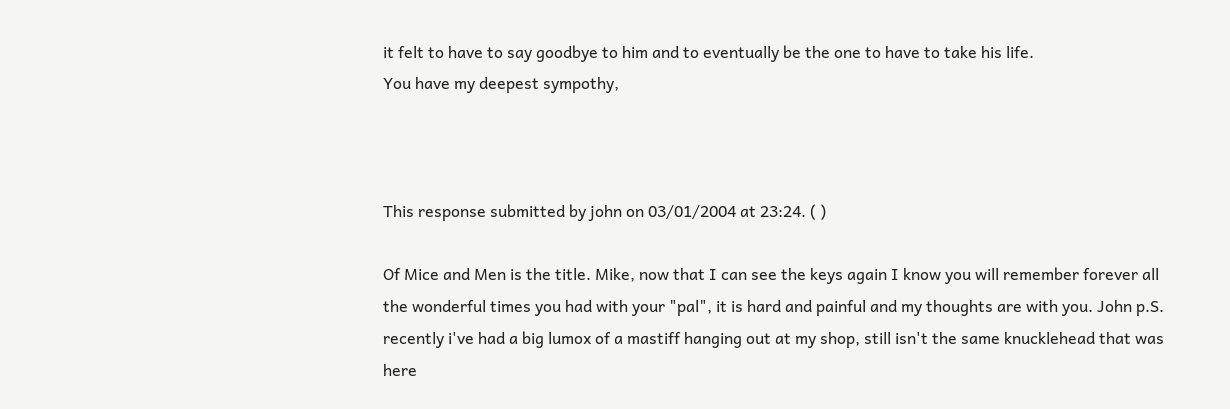it felt to have to say goodbye to him and to eventually be the one to have to take his life.
You have my deepest sympothy,



This response submitted by john on 03/01/2004 at 23:24. ( )

Of Mice and Men is the title. Mike, now that I can see the keys again I know you will remember forever all the wonderful times you had with your "pal", it is hard and painful and my thoughts are with you. John p.S. recently i've had a big lumox of a mastiff hanging out at my shop, still isn't the same knucklehead that was here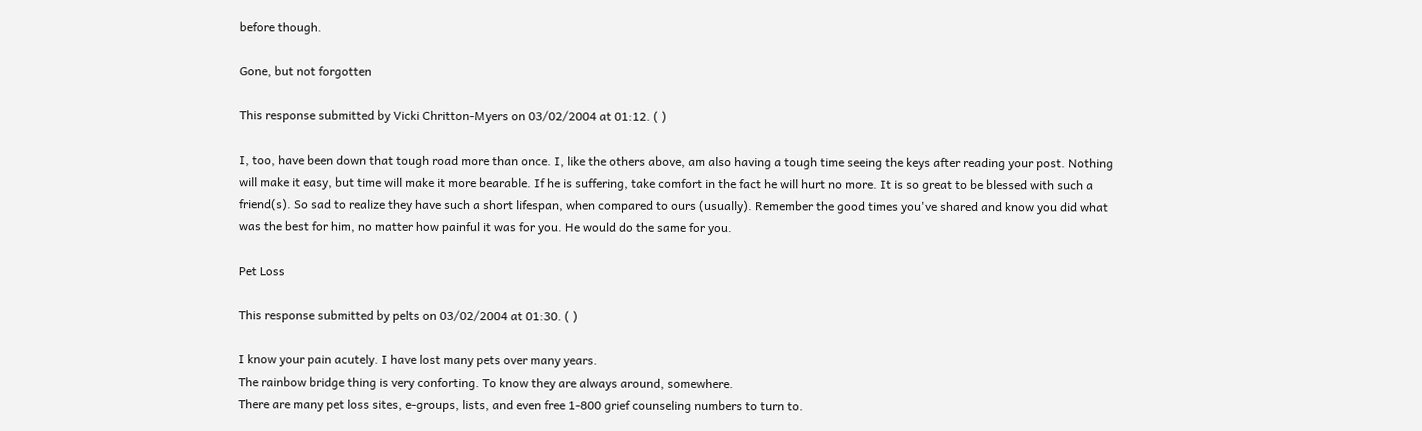before though.

Gone, but not forgotten

This response submitted by Vicki Chritton-Myers on 03/02/2004 at 01:12. ( )

I, too, have been down that tough road more than once. I, like the others above, am also having a tough time seeing the keys after reading your post. Nothing will make it easy, but time will make it more bearable. If he is suffering, take comfort in the fact he will hurt no more. It is so great to be blessed with such a friend(s). So sad to realize they have such a short lifespan, when compared to ours (usually). Remember the good times you've shared and know you did what was the best for him, no matter how painful it was for you. He would do the same for you.

Pet Loss

This response submitted by pelts on 03/02/2004 at 01:30. ( )

I know your pain acutely. I have lost many pets over many years.
The rainbow bridge thing is very conforting. To know they are always around, somewhere.
There are many pet loss sites, e-groups, lists, and even free 1-800 grief counseling numbers to turn to.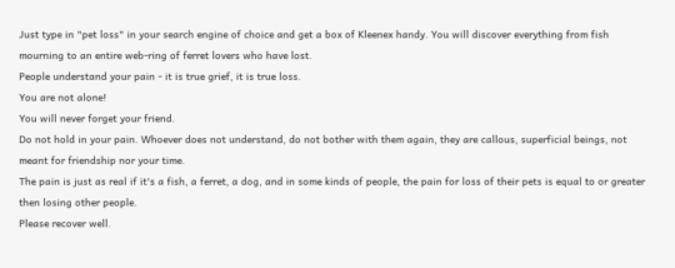Just type in "pet loss" in your search engine of choice and get a box of Kleenex handy. You will discover everything from fish mourning to an entire web-ring of ferret lovers who have lost.
People understand your pain - it is true grief, it is true loss.
You are not alone!
You will never forget your friend.
Do not hold in your pain. Whoever does not understand, do not bother with them again, they are callous, superficial beings, not meant for friendship nor your time.
The pain is just as real if it's a fish, a ferret, a dog, and in some kinds of people, the pain for loss of their pets is equal to or greater then losing other people.
Please recover well.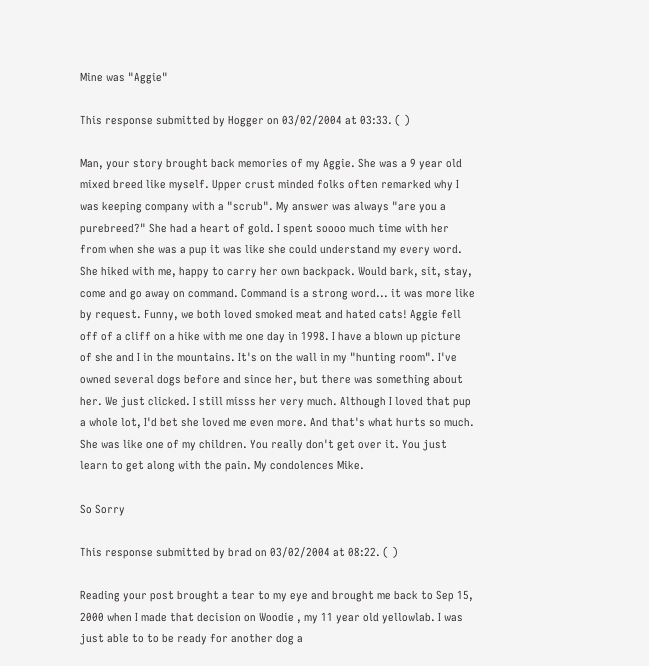Mine was "Aggie"

This response submitted by Hogger on 03/02/2004 at 03:33. ( )

Man, your story brought back memories of my Aggie. She was a 9 year old mixed breed like myself. Upper crust minded folks often remarked why I was keeping company with a "scrub". My answer was always "are you a purebreed?" She had a heart of gold. I spent soooo much time with her from when she was a pup it was like she could understand my every word. She hiked with me, happy to carry her own backpack. Would bark, sit, stay, come and go away on command. Command is a strong word... it was more like by request. Funny, we both loved smoked meat and hated cats! Aggie fell off of a cliff on a hike with me one day in 1998. I have a blown up picture of she and I in the mountains. It's on the wall in my "hunting room". I've owned several dogs before and since her, but there was something about her. We just clicked. I still misss her very much. Although I loved that pup a whole lot, I'd bet she loved me even more. And that's what hurts so much. She was like one of my children. You really don't get over it. You just learn to get along with the pain. My condolences Mike.

So Sorry

This response submitted by brad on 03/02/2004 at 08:22. ( )

Reading your post brought a tear to my eye and brought me back to Sep 15, 2000 when I made that decision on Woodie , my 11 year old yellowlab. I was just able to to be ready for another dog a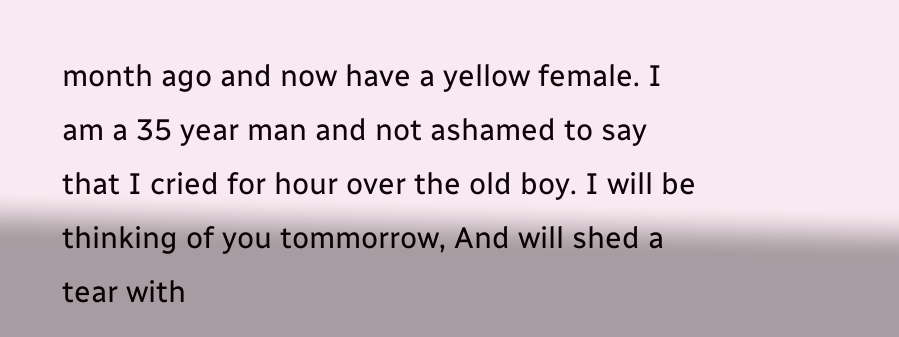month ago and now have a yellow female. I am a 35 year man and not ashamed to say that I cried for hour over the old boy. I will be thinking of you tommorrow, And will shed a tear with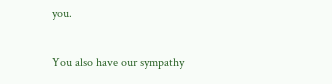you.

You also have our sympathy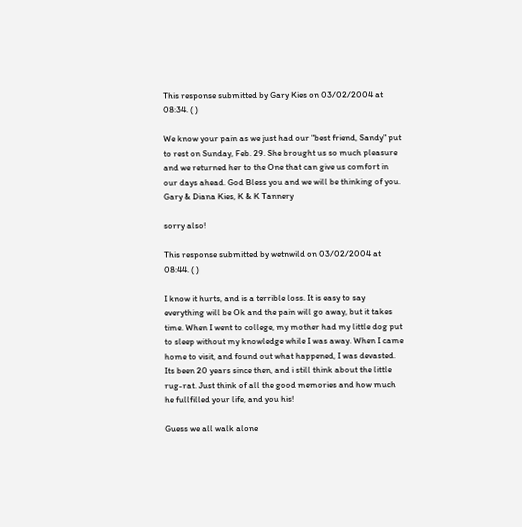This response submitted by Gary Kies on 03/02/2004 at 08:34. ( )

We know your pain as we just had our "best friend, Sandy" put to rest on Sunday, Feb. 29. She brought us so much pleasure and we returned her to the One that can give us comfort in our days ahead. God Bless you and we will be thinking of you. Gary & Diana Kies, K & K Tannery

sorry also!

This response submitted by wetnwild on 03/02/2004 at 08:44. ( )

I know it hurts, and is a terrible loss. It is easy to say everything will be Ok and the pain will go away, but it takes time. When I went to college, my mother had my little dog put to sleep without my knowledge while I was away. When I came home to visit, and found out what happened, I was devasted. Its been 20 years since then, and i still think about the little rug-rat. Just think of all the good memories and how much he fullfilled your life, and you his!

Guess we all walk alone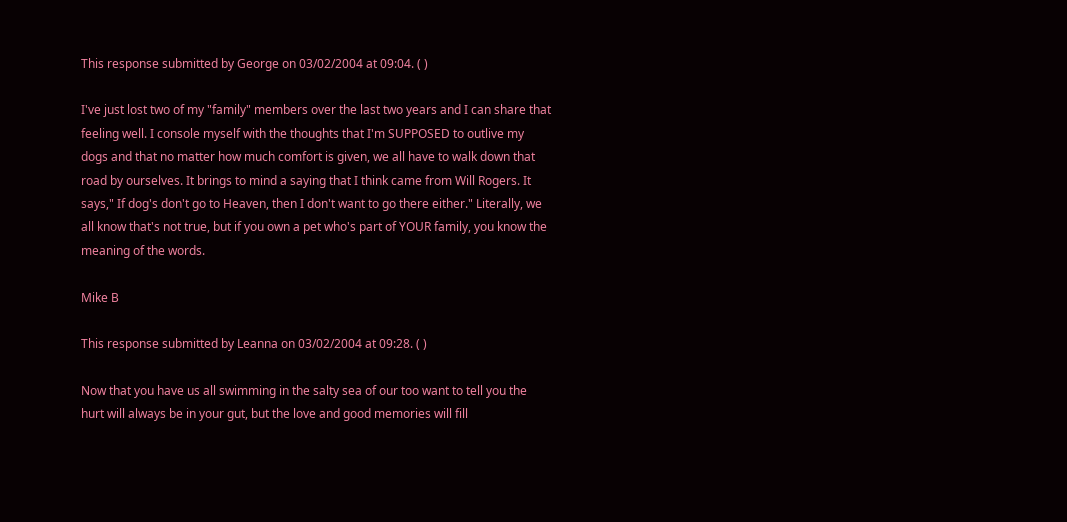This response submitted by George on 03/02/2004 at 09:04. ( )

I've just lost two of my "family" members over the last two years and I can share that feeling well. I console myself with the thoughts that I'm SUPPOSED to outlive my dogs and that no matter how much comfort is given, we all have to walk down that road by ourselves. It brings to mind a saying that I think came from Will Rogers. It says," If dog's don't go to Heaven, then I don't want to go there either." Literally, we all know that's not true, but if you own a pet who's part of YOUR family, you know the meaning of the words.

Mike B

This response submitted by Leanna on 03/02/2004 at 09:28. ( )

Now that you have us all swimming in the salty sea of our too want to tell you the hurt will always be in your gut, but the love and good memories will fill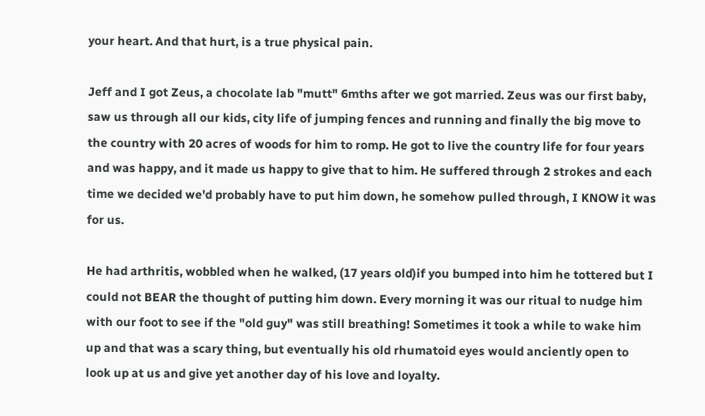your heart. And that hurt, is a true physical pain.

Jeff and I got Zeus, a chocolate lab "mutt" 6mths after we got married. Zeus was our first baby, saw us through all our kids, city life of jumping fences and running and finally the big move to the country with 20 acres of woods for him to romp. He got to live the country life for four years and was happy, and it made us happy to give that to him. He suffered through 2 strokes and each time we decided we'd probably have to put him down, he somehow pulled through, I KNOW it was for us.

He had arthritis, wobbled when he walked, (17 years old)if you bumped into him he tottered but I could not BEAR the thought of putting him down. Every morning it was our ritual to nudge him with our foot to see if the "old guy" was still breathing! Sometimes it took a while to wake him up and that was a scary thing, but eventually his old rhumatoid eyes would anciently open to look up at us and give yet another day of his love and loyalty.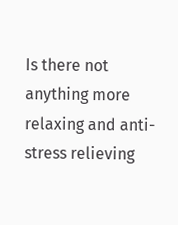Is there not anything more relaxing and anti-stress relieving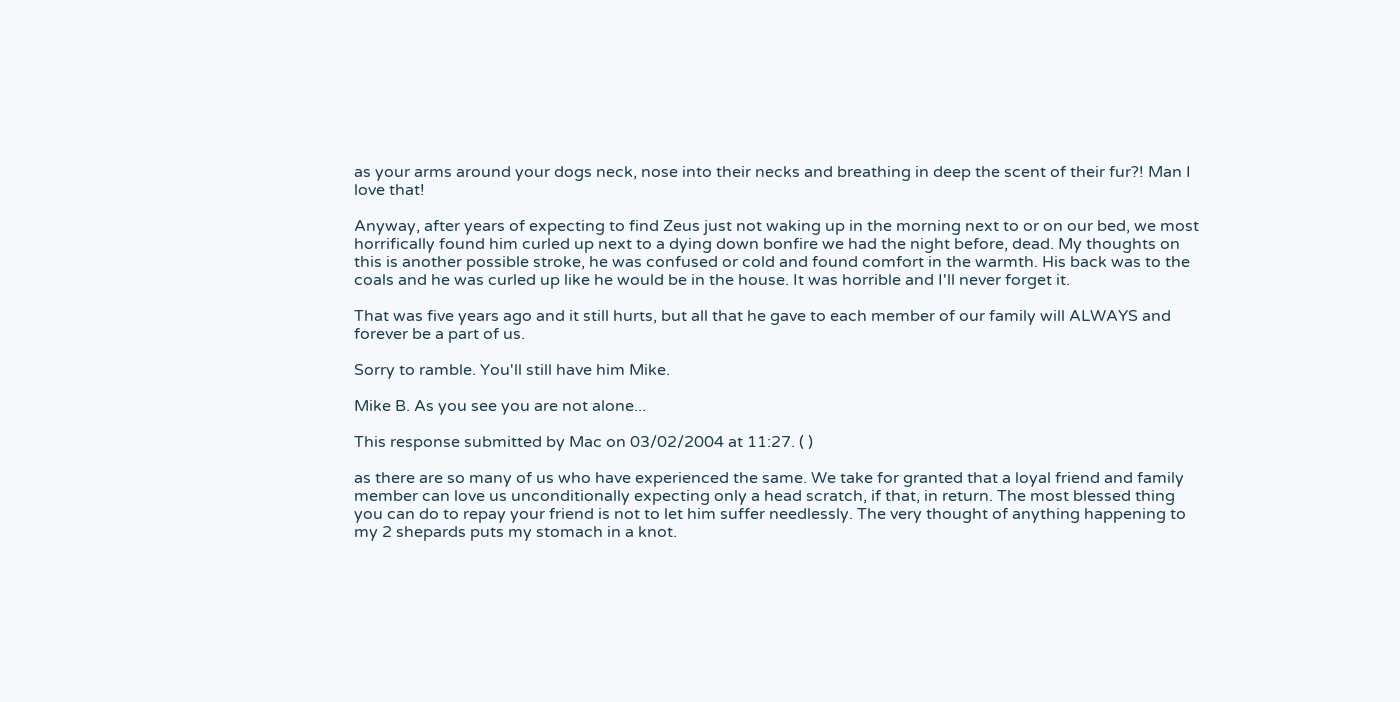as your arms around your dogs neck, nose into their necks and breathing in deep the scent of their fur?! Man I love that!

Anyway, after years of expecting to find Zeus just not waking up in the morning next to or on our bed, we most horrifically found him curled up next to a dying down bonfire we had the night before, dead. My thoughts on this is another possible stroke, he was confused or cold and found comfort in the warmth. His back was to the coals and he was curled up like he would be in the house. It was horrible and I'll never forget it.

That was five years ago and it still hurts, but all that he gave to each member of our family will ALWAYS and forever be a part of us.

Sorry to ramble. You'll still have him Mike.

Mike B. As you see you are not alone...

This response submitted by Mac on 03/02/2004 at 11:27. ( )

as there are so many of us who have experienced the same. We take for granted that a loyal friend and family member can love us unconditionally expecting only a head scratch, if that, in return. The most blessed thing you can do to repay your friend is not to let him suffer needlessly. The very thought of anything happening to my 2 shepards puts my stomach in a knot.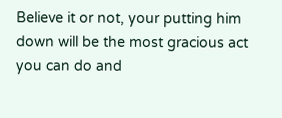Believe it or not, your putting him down will be the most gracious act you can do and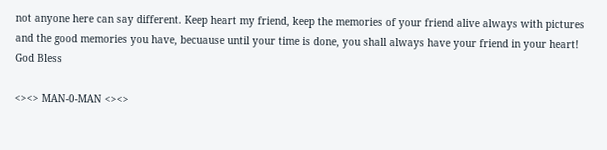not anyone here can say different. Keep heart my friend, keep the memories of your friend alive always with pictures and the good memories you have, becuause until your time is done, you shall always have your friend in your heart!
God Bless

<><> MAN-0-MAN <><>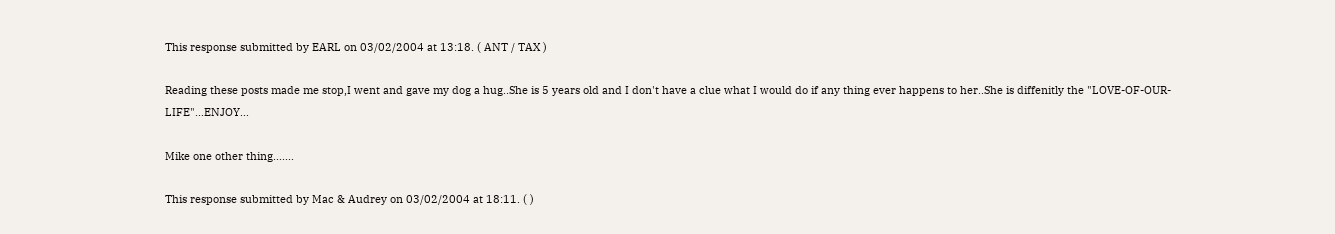This response submitted by EARL on 03/02/2004 at 13:18. ( ANT / TAX )

Reading these posts made me stop,I went and gave my dog a hug..She is 5 years old and I don't have a clue what I would do if any thing ever happens to her..She is diffenitly the "LOVE-OF-OUR-LIFE"...ENJOY...

Mike one other thing.......

This response submitted by Mac & Audrey on 03/02/2004 at 18:11. ( )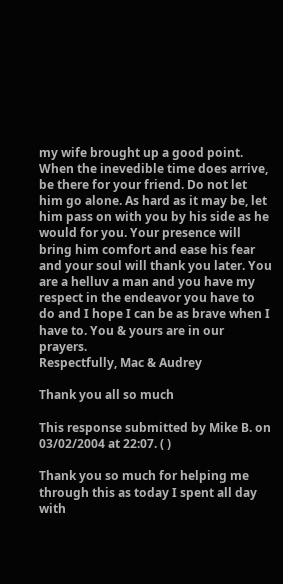my wife brought up a good point. When the inevedible time does arrive, be there for your friend. Do not let him go alone. As hard as it may be, let him pass on with you by his side as he would for you. Your presence will bring him comfort and ease his fear and your soul will thank you later. You are a helluv a man and you have my respect in the endeavor you have to do and I hope I can be as brave when I have to. You & yours are in our prayers.
Respectfully, Mac & Audrey

Thank you all so much

This response submitted by Mike B. on 03/02/2004 at 22:07. ( )

Thank you so much for helping me through this as today I spent all day with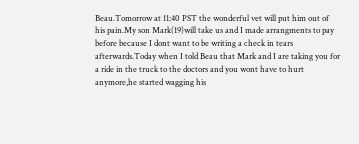Beau.Tomorrow at 11:40 PST the wonderful vet will put him out of his pain.My son Mark(19)will take us and I made arrangments to pay before because I dont want to be writing a check in tears afterwards.Today when I told Beau that Mark and I are taking you for a ride in the truck to the doctors and you wont have to hurt anymore,he started wagging his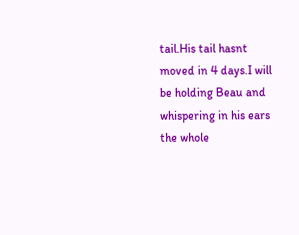tail.His tail hasnt moved in 4 days.I will be holding Beau and whispering in his ears the whole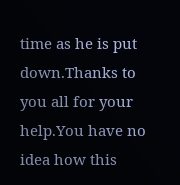time as he is put down.Thanks to you all for your help.You have no idea how this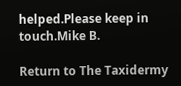helped.Please keep in touch.Mike B.

Return to The Taxidermy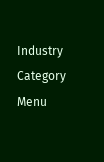Industry Category Menu